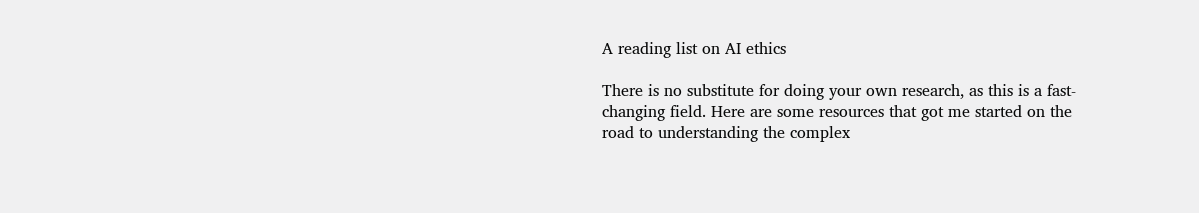A reading list on AI ethics

There is no substitute for doing your own research, as this is a fast-changing field. Here are some resources that got me started on the road to understanding the complex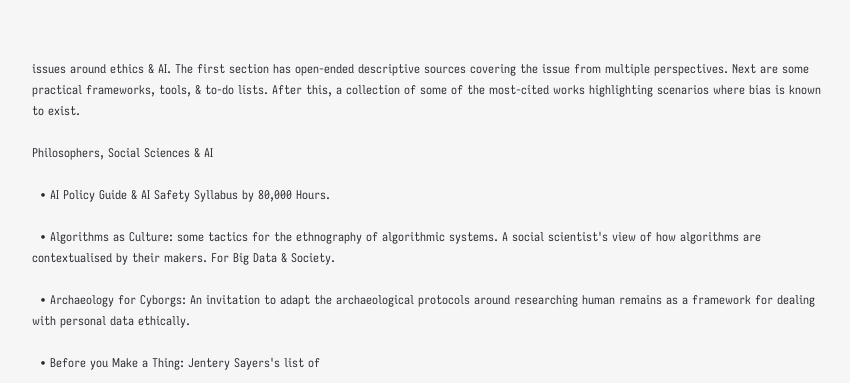issues around ethics & AI. The first section has open-ended descriptive sources covering the issue from multiple perspectives. Next are some practical frameworks, tools, & to-do lists. After this, a collection of some of the most-cited works highlighting scenarios where bias is known to exist.

Philosophers, Social Sciences & AI

  • AI Policy Guide & AI Safety Syllabus by 80,000 Hours.

  • Algorithms as Culture: some tactics for the ethnography of algorithmic systems. A social scientist's view of how algorithms are contextualised by their makers. For Big Data & Society.

  • Archaeology for Cyborgs: An invitation to adapt the archaeological protocols around researching human remains as a framework for dealing with personal data ethically.

  • Before you Make a Thing: Jentery Sayers's list of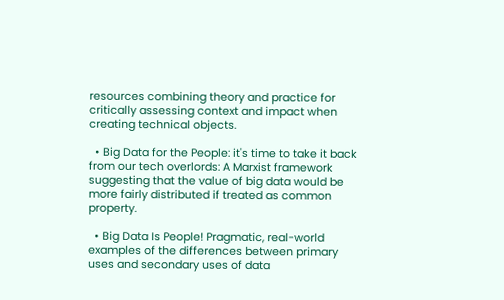resources combining theory and practice for critically assessing context and impact when creating technical objects.

  • Big Data for the People: it's time to take it back from our tech overlords: A Marxist framework suggesting that the value of big data would be more fairly distributed if treated as common property.

  • Big Data Is People! Pragmatic, real-world examples of the differences between primary uses and secondary uses of data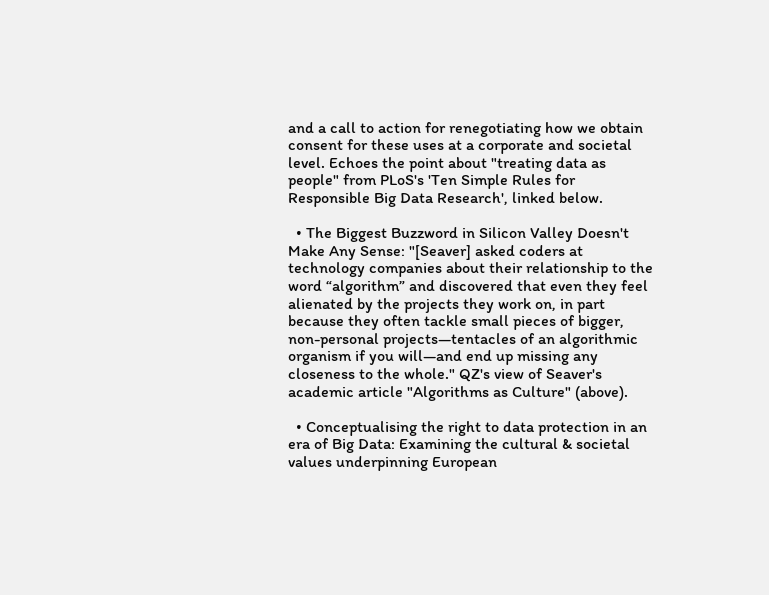and a call to action for renegotiating how we obtain consent for these uses at a corporate and societal level. Echoes the point about "treating data as people" from PLoS's 'Ten Simple Rules for Responsible Big Data Research', linked below.

  • The Biggest Buzzword in Silicon Valley Doesn't Make Any Sense: "[Seaver] asked coders at technology companies about their relationship to the word “algorithm” and discovered that even they feel alienated by the projects they work on, in part because they often tackle small pieces of bigger, non-personal projects—tentacles of an algorithmic organism if you will—and end up missing any closeness to the whole." QZ's view of Seaver's academic article "Algorithms as Culture" (above).

  • Conceptualising the right to data protection in an era of Big Data: Examining the cultural & societal values underpinning European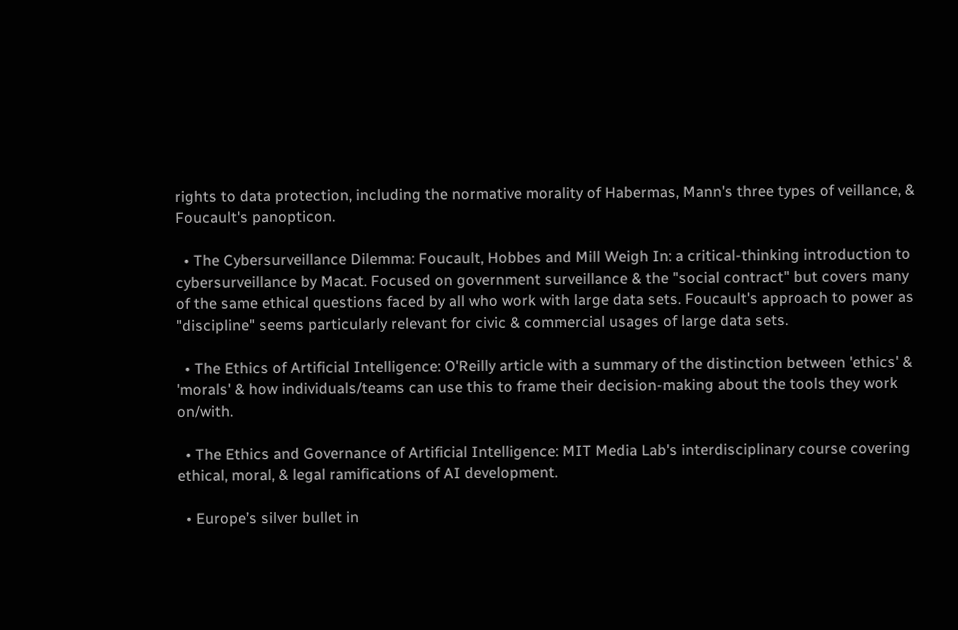rights to data protection, including the normative morality of Habermas, Mann's three types of veillance, & Foucault's panopticon.

  • The Cybersurveillance Dilemma: Foucault, Hobbes and Mill Weigh In: a critical-thinking introduction to cybersurveillance by Macat. Focused on government surveillance & the "social contract" but covers many of the same ethical questions faced by all who work with large data sets. Foucault's approach to power as "discipline" seems particularly relevant for civic & commercial usages of large data sets.

  • The Ethics of Artificial Intelligence: O'Reilly article with a summary of the distinction between 'ethics' & 'morals' & how individuals/teams can use this to frame their decision-making about the tools they work on/with.

  • The Ethics and Governance of Artificial Intelligence: MIT Media Lab's interdisciplinary course covering ethical, moral, & legal ramifications of AI development.

  • Europe’s silver bullet in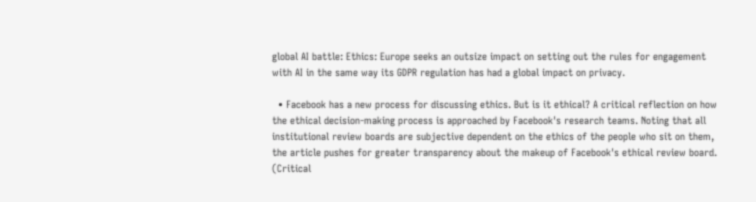global AI battle: Ethics: Europe seeks an outsize impact on setting out the rules for engagement with AI in the same way its GDPR regulation has had a global impact on privacy.

  • Facebook has a new process for discussing ethics. But is it ethical? A critical reflection on how the ethical decision-making process is approached by Facebook's research teams. Noting that all institutional review boards are subjective dependent on the ethics of the people who sit on them, the article pushes for greater transparency about the makeup of Facebook's ethical review board. (Critical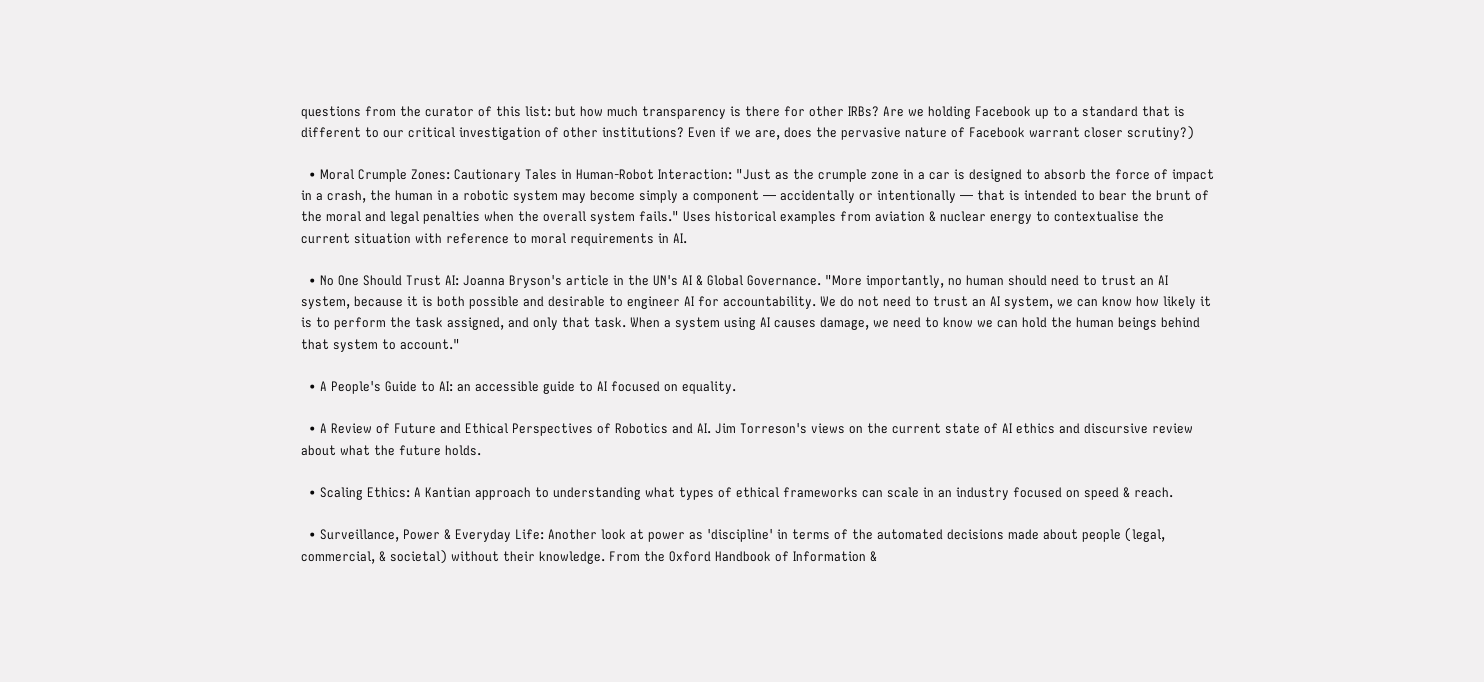questions from the curator of this list: but how much transparency is there for other IRBs? Are we holding Facebook up to a standard that is different to our critical investigation of other institutions? Even if we are, does the pervasive nature of Facebook warrant closer scrutiny?)

  • Moral Crumple Zones: Cautionary Tales in Human-Robot Interaction: "Just as the crumple zone in a car is designed to absorb the force of impact in a crash, the human in a robotic system may become simply a component — accidentally or intentionally — that is intended to bear the brunt of the moral and legal penalties when the overall system fails." Uses historical examples from aviation & nuclear energy to contextualise the current situation with reference to moral requirements in AI.

  • No One Should Trust AI: Joanna Bryson's article in the UN's AI & Global Governance. "More importantly, no human should need to trust an AI system, because it is both possible and desirable to engineer AI for accountability. We do not need to trust an AI system, we can know how likely it is to perform the task assigned, and only that task. When a system using AI causes damage, we need to know we can hold the human beings behind that system to account."

  • A People's Guide to AI: an accessible guide to AI focused on equality.

  • A Review of Future and Ethical Perspectives of Robotics and AI. Jim Torreson's views on the current state of AI ethics and discursive review about what the future holds.

  • Scaling Ethics: A Kantian approach to understanding what types of ethical frameworks can scale in an industry focused on speed & reach.

  • Surveillance, Power & Everyday Life: Another look at power as 'discipline' in terms of the automated decisions made about people (legal, commercial, & societal) without their knowledge. From the Oxford Handbook of Information &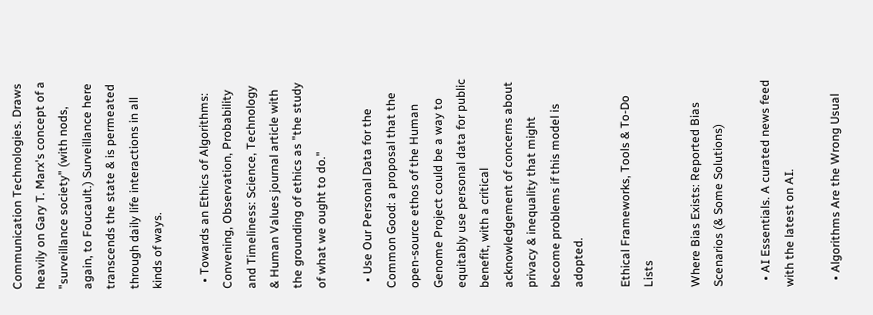Communication Technologies. Draws heavily on Gary T. Marx's concept of a "surveillance society" (with nods, again, to Foucault.) Surveillance here transcends the state & is permeated through daily life interactions in all kinds of ways.

  • Towards an Ethics of Algorithms: Convening, Observation, Probability and Timeliness: Science, Technology & Human Values journal article with the grounding of ethics as "the study of what we ought to do."

  • Use Our Personal Data for the Common Good: a proposal that the open-source ethos of the Human Genome Project could be a way to equitably use personal data for public benefit, with a critical acknowledgement of concerns about privacy & inequality that might become problems if this model is adopted.

Ethical Frameworks, Tools & To-Do Lists

Where Bias Exists: Reported Bias Scenarios (& Some Solutions)

  • AI Essentials. A curated news feed with the latest on AI.

  • Algorithms Are the Wrong Usual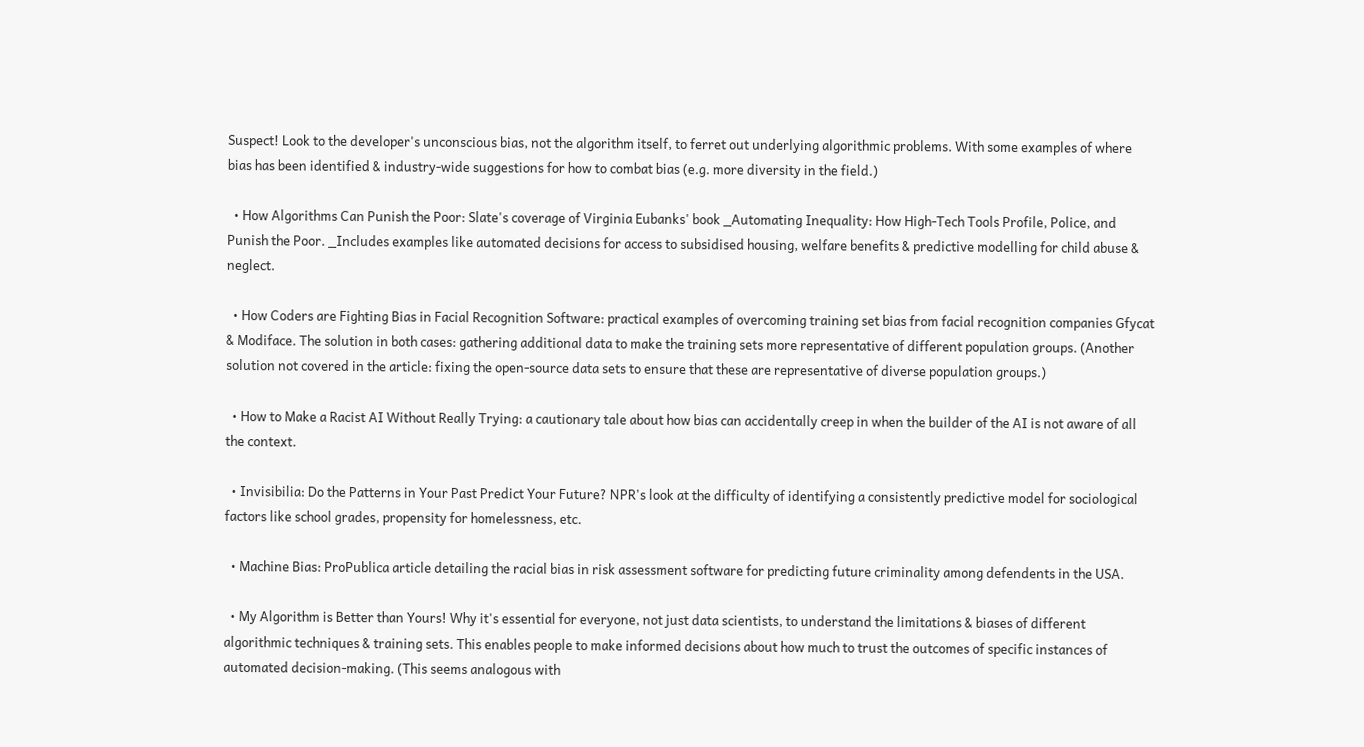Suspect! Look to the developer's unconscious bias, not the algorithm itself, to ferret out underlying algorithmic problems. With some examples of where bias has been identified & industry-wide suggestions for how to combat bias (e.g. more diversity in the field.)

  • How Algorithms Can Punish the Poor: Slate's coverage of Virginia Eubanks' book _Automating Inequality: How High-Tech Tools Profile, Police, and Punish the Poor. _Includes examples like automated decisions for access to subsidised housing, welfare benefits & predictive modelling for child abuse & neglect.

  • How Coders are Fighting Bias in Facial Recognition Software: practical examples of overcoming training set bias from facial recognition companies Gfycat & Modiface. The solution in both cases: gathering additional data to make the training sets more representative of different population groups. (Another solution not covered in the article: fixing the open-source data sets to ensure that these are representative of diverse population groups.)

  • How to Make a Racist AI Without Really Trying: a cautionary tale about how bias can accidentally creep in when the builder of the AI is not aware of all the context.

  • Invisibilia: Do the Patterns in Your Past Predict Your Future? NPR's look at the difficulty of identifying a consistently predictive model for sociological factors like school grades, propensity for homelessness, etc.

  • Machine Bias: ProPublica article detailing the racial bias in risk assessment software for predicting future criminality among defendents in the USA.

  • My Algorithm is Better than Yours! Why it's essential for everyone, not just data scientists, to understand the limitations & biases of different algorithmic techniques & training sets. This enables people to make informed decisions about how much to trust the outcomes of specific instances of automated decision-making. (This seems analogous with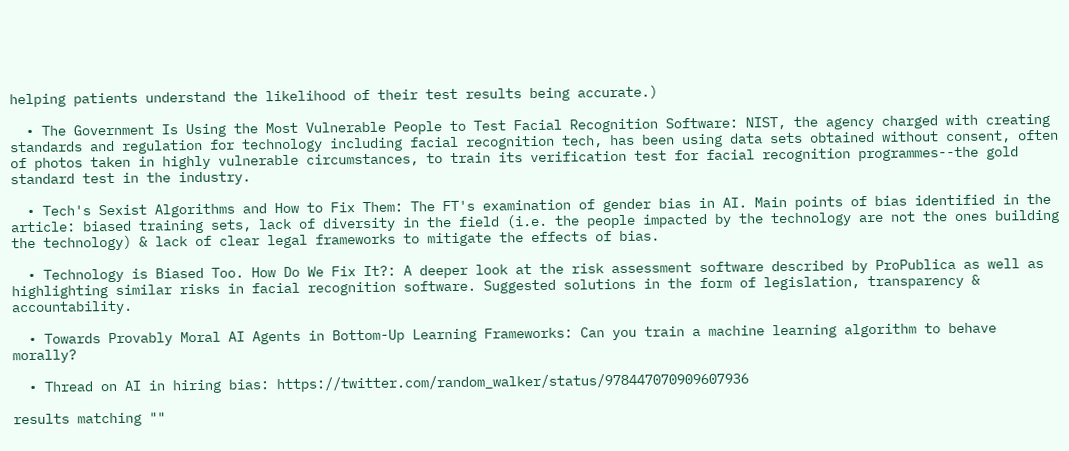helping patients understand the likelihood of their test results being accurate.)

  • The Government Is Using the Most Vulnerable People to Test Facial Recognition Software: NIST, the agency charged with creating standards and regulation for technology including facial recognition tech, has been using data sets obtained without consent, often of photos taken in highly vulnerable circumstances, to train its verification test for facial recognition programmes--the gold standard test in the industry.

  • Tech's Sexist Algorithms and How to Fix Them: The FT's examination of gender bias in AI. Main points of bias identified in the article: biased training sets, lack of diversity in the field (i.e. the people impacted by the technology are not the ones building the technology) & lack of clear legal frameworks to mitigate the effects of bias.

  • Technology is Biased Too. How Do We Fix It?: A deeper look at the risk assessment software described by ProPublica as well as highlighting similar risks in facial recognition software. Suggested solutions in the form of legislation, transparency & accountability.

  • Towards Provably Moral AI Agents in Bottom-Up Learning Frameworks: Can you train a machine learning algorithm to behave morally?

  • Thread on AI in hiring bias: https://twitter.com/random_walker/status/978447070909607936

results matching ""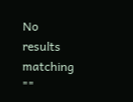No results matching ""